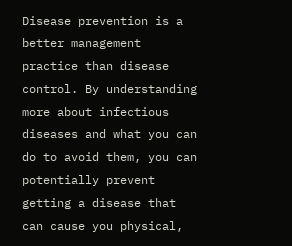Disease prevention is a better management practice than disease control. By understanding more about infectious diseases and what you can do to avoid them, you can potentially prevent getting a disease that can cause you physical,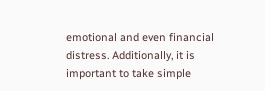emotional and even financial distress. Additionally, it is important to take simple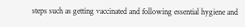steps such as getting vaccinated and following essential hygiene and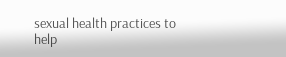sexual health practices to help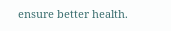ensure better health.